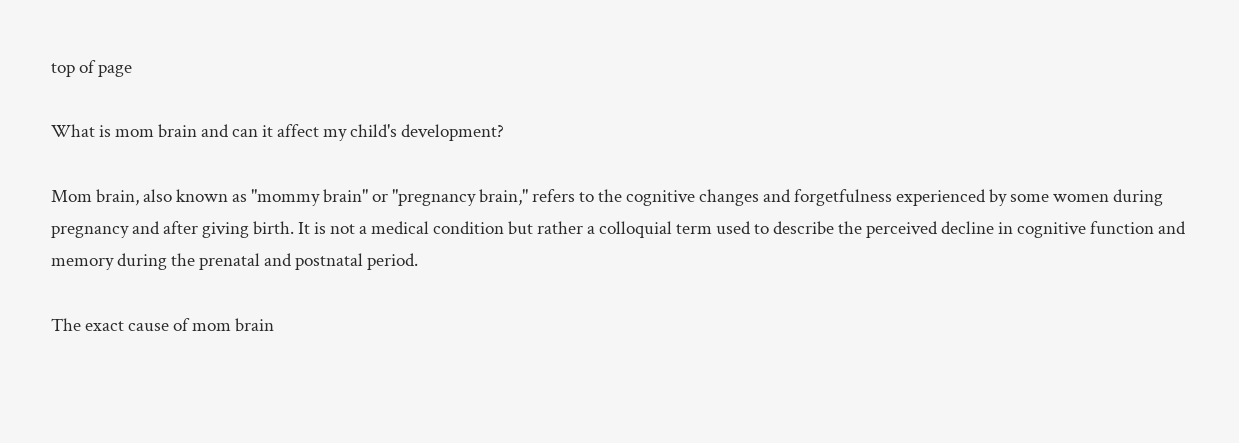top of page

What is mom brain and can it affect my child's development?

Mom brain, also known as "mommy brain" or "pregnancy brain," refers to the cognitive changes and forgetfulness experienced by some women during pregnancy and after giving birth. It is not a medical condition but rather a colloquial term used to describe the perceived decline in cognitive function and memory during the prenatal and postnatal period.

The exact cause of mom brain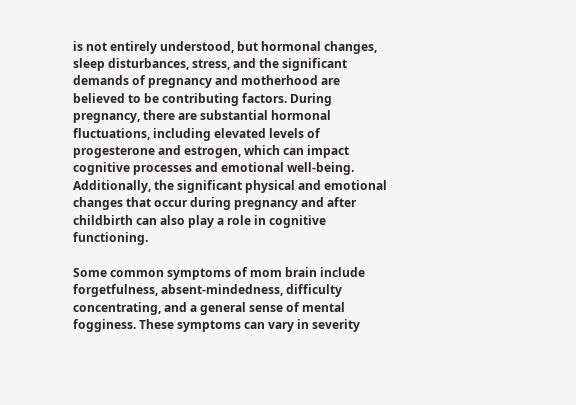is not entirely understood, but hormonal changes, sleep disturbances, stress, and the significant demands of pregnancy and motherhood are believed to be contributing factors. During pregnancy, there are substantial hormonal fluctuations, including elevated levels of progesterone and estrogen, which can impact cognitive processes and emotional well-being. Additionally, the significant physical and emotional changes that occur during pregnancy and after childbirth can also play a role in cognitive functioning.

Some common symptoms of mom brain include forgetfulness, absent-mindedness, difficulty concentrating, and a general sense of mental fogginess. These symptoms can vary in severity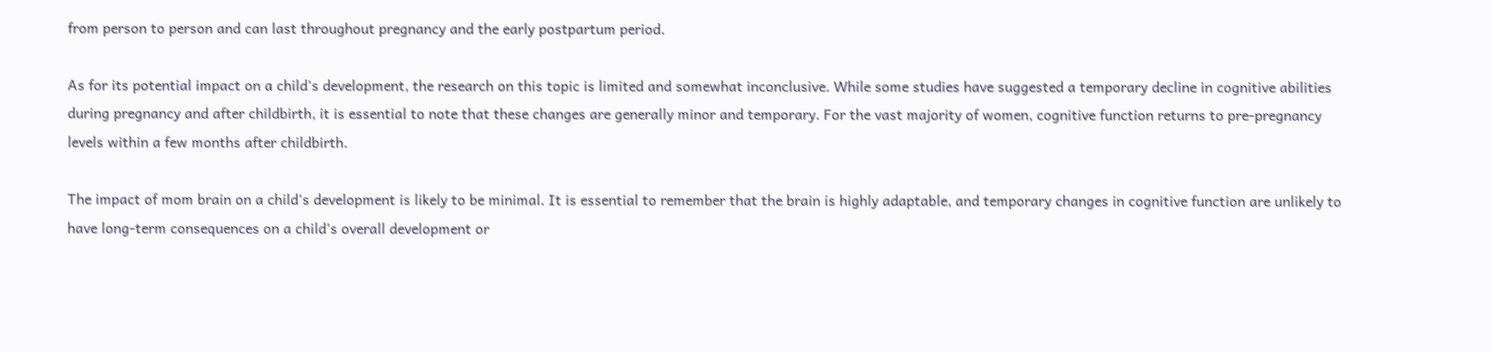from person to person and can last throughout pregnancy and the early postpartum period.

As for its potential impact on a child's development, the research on this topic is limited and somewhat inconclusive. While some studies have suggested a temporary decline in cognitive abilities during pregnancy and after childbirth, it is essential to note that these changes are generally minor and temporary. For the vast majority of women, cognitive function returns to pre-pregnancy levels within a few months after childbirth.

The impact of mom brain on a child's development is likely to be minimal. It is essential to remember that the brain is highly adaptable, and temporary changes in cognitive function are unlikely to have long-term consequences on a child's overall development or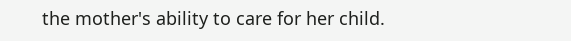the mother's ability to care for her child.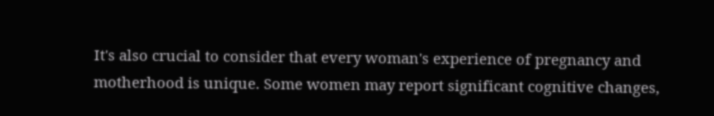It's also crucial to consider that every woman's experience of pregnancy and motherhood is unique. Some women may report significant cognitive changes,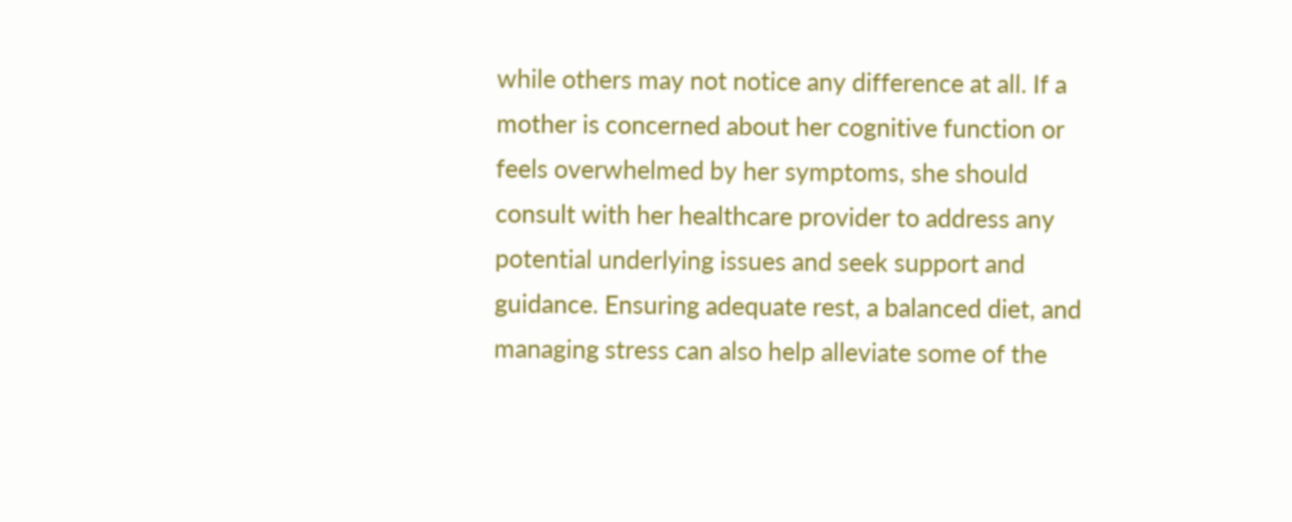while others may not notice any difference at all. If a mother is concerned about her cognitive function or feels overwhelmed by her symptoms, she should consult with her healthcare provider to address any potential underlying issues and seek support and guidance. Ensuring adequate rest, a balanced diet, and managing stress can also help alleviate some of the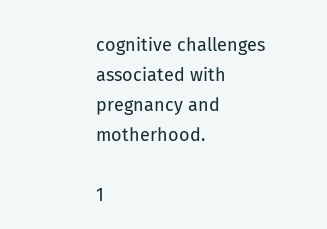cognitive challenges associated with pregnancy and motherhood.

1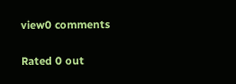view0 comments


Rated 0 out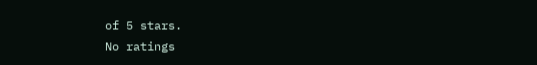of 5 stars.
No ratings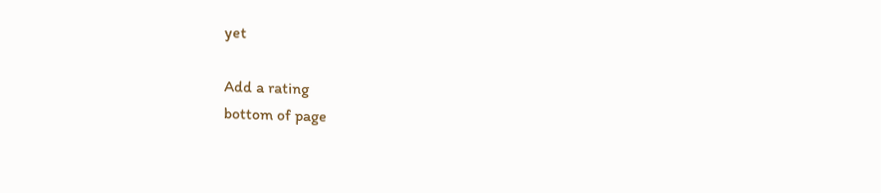yet

Add a rating
bottom of page